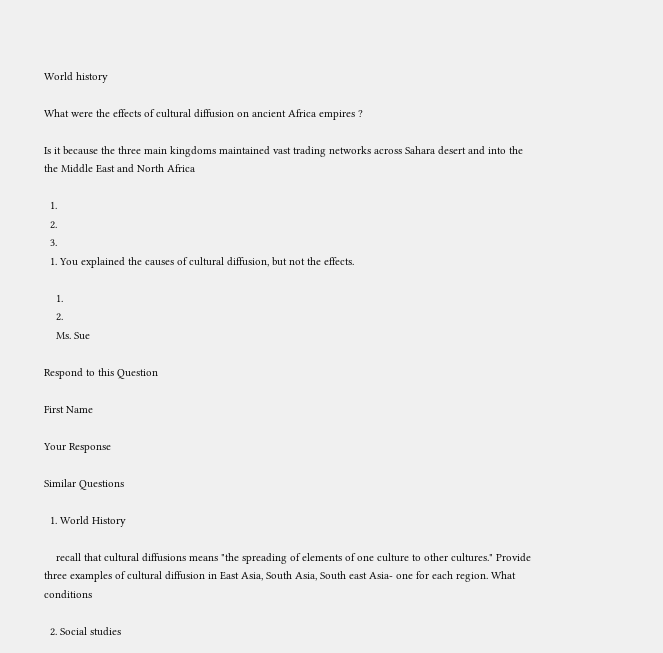World history

What were the effects of cultural diffusion on ancient Africa empires ?

Is it because the three main kingdoms maintained vast trading networks across Sahara desert and into the the Middle East and North Africa

  1.
  2.
  3.
  1. You explained the causes of cultural diffusion, but not the effects.

    1.
    2.
    Ms. Sue

Respond to this Question

First Name

Your Response

Similar Questions

  1. World History

    recall that cultural diffusions means "the spreading of elements of one culture to other cultures." Provide three examples of cultural diffusion in East Asia, South Asia, South east Asia- one for each region. What conditions

  2. Social studies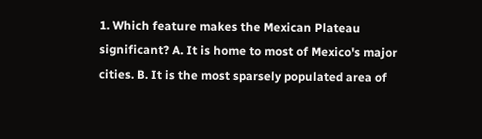1. Which feature makes the Mexican Plateau significant? A. It is home to most of Mexico's major cities. B. It is the most sparsely populated area of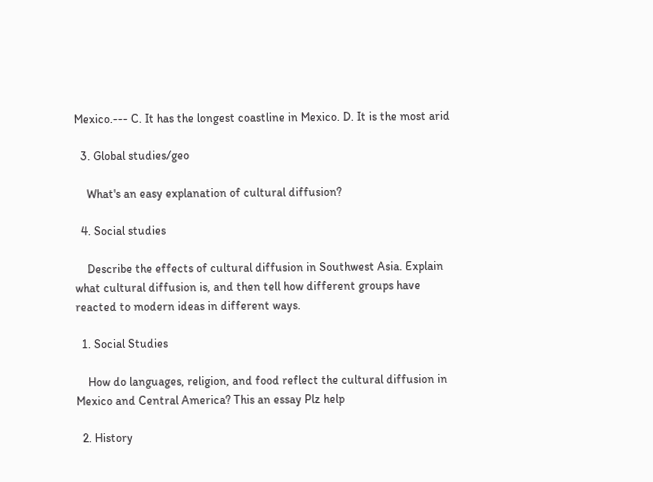Mexico.--- C. It has the longest coastline in Mexico. D. It is the most arid

  3. Global studies/geo

    What's an easy explanation of cultural diffusion?

  4. Social studies

    Describe the effects of cultural diffusion in Southwest Asia. Explain what cultural diffusion is, and then tell how different groups have reacted to modern ideas in different ways.

  1. Social Studies

    How do languages, religion, and food reflect the cultural diffusion in Mexico and Central America? This an essay Plz help

  2. History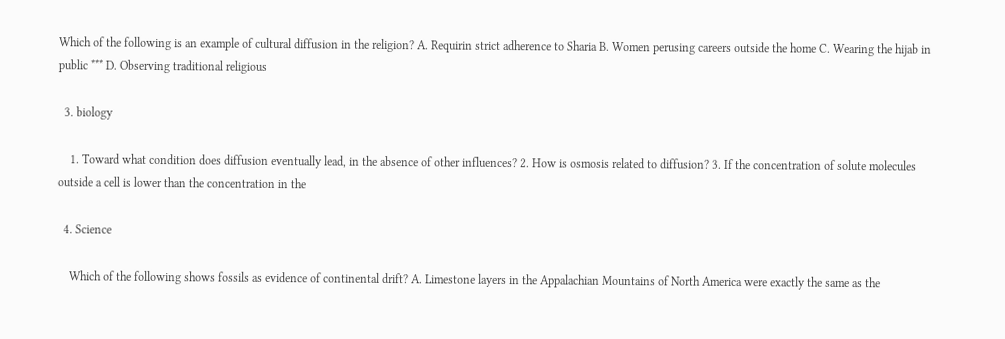Which of the following is an example of cultural diffusion in the religion? A. Requirin strict adherence to Sharia B. Women perusing careers outside the home C. Wearing the hijab in public *** D. Observing traditional religious

  3. biology

    1. Toward what condition does diffusion eventually lead, in the absence of other influences? 2. How is osmosis related to diffusion? 3. If the concentration of solute molecules outside a cell is lower than the concentration in the

  4. Science

    Which of the following shows fossils as evidence of continental drift? A. Limestone layers in the Appalachian Mountains of North America were exactly the same as the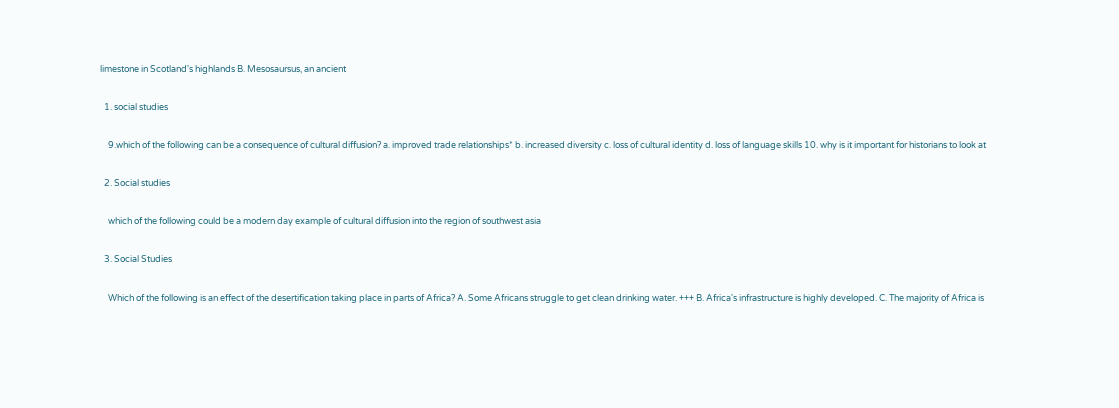limestone in Scotland's highlands B. Mesosaursus, an ancient

  1. social studies

    9.which of the following can be a consequence of cultural diffusion? a. improved trade relationships* b. increased diversity c. loss of cultural identity d. loss of language skills 10. why is it important for historians to look at

  2. Social studies

    which of the following could be a modern day example of cultural diffusion into the region of southwest asia

  3. Social Studies

    Which of the following is an effect of the desertification taking place in parts of Africa? A. Some Africans struggle to get clean drinking water. +++ B. Africa's infrastructure is highly developed. C. The majority of Africa is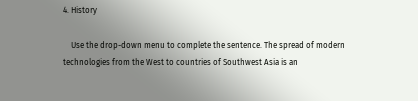4. History

    Use the drop-down menu to complete the sentence. The spread of modern technologies from the West to countries of Southwest Asia is an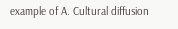example of A. Cultural diffusion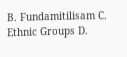B. Fundamitilisam C. Ethnic Groups D.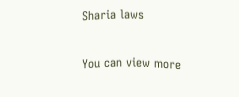Sharia laws

You can view more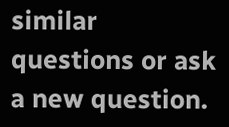similar questions or ask a new question.